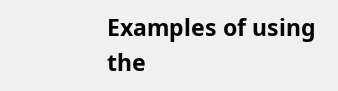Examples of using the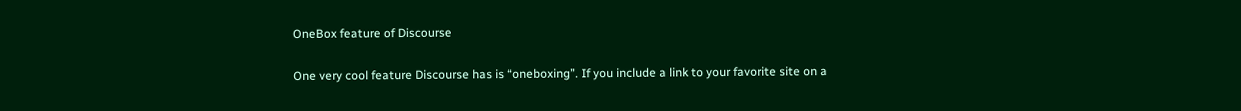OneBox feature of Discourse

One very cool feature Discourse has is “oneboxing”. If you include a link to your favorite site on a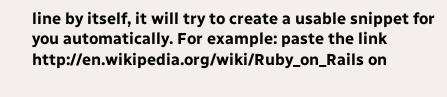line by itself, it will try to create a usable snippet for you automatically. For example: paste the link http://en.wikipedia.org/wiki/Ruby_on_Rails on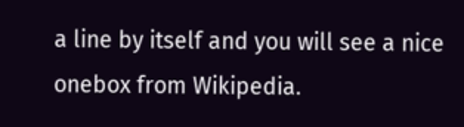a line by itself and you will see a nice onebox from Wikipedia.